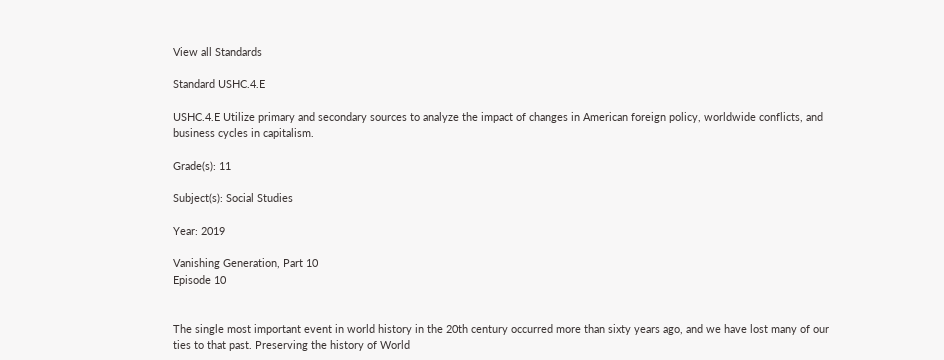View all Standards

Standard USHC.4.E

USHC.4.E Utilize primary and secondary sources to analyze the impact of changes in American foreign policy, worldwide conflicts, and business cycles in capitalism.

Grade(s): 11

Subject(s): Social Studies

Year: 2019

Vanishing Generation, Part 10
Episode 10


The single most important event in world history in the 20th century occurred more than sixty years ago, and we have lost many of our ties to that past. Preserving the history of World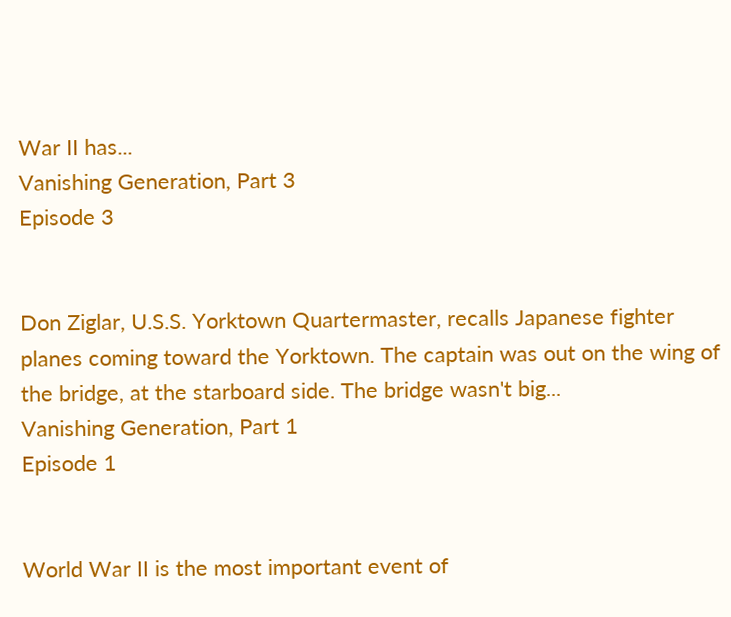War II has...
Vanishing Generation, Part 3
Episode 3


Don Ziglar, U.S.S. Yorktown Quartermaster, recalls Japanese fighter planes coming toward the Yorktown. The captain was out on the wing of the bridge, at the starboard side. The bridge wasn't big...
Vanishing Generation, Part 1
Episode 1


World War II is the most important event of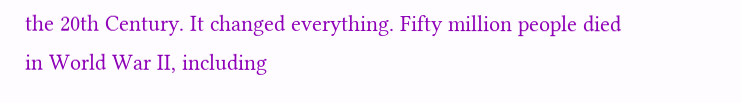the 20th Century. It changed everything. Fifty million people died in World War II, including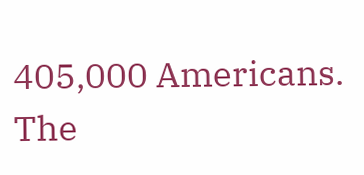405,000 Americans. The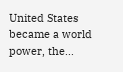United States became a world power, the...